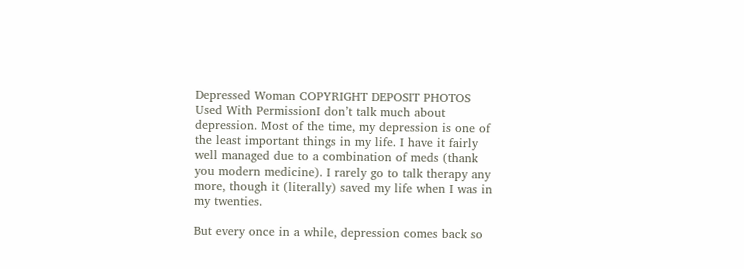Depressed Woman COPYRIGHT DEPOSIT PHOTOS Used With PermissionI don’t talk much about depression. Most of the time, my depression is one of the least important things in my life. I have it fairly well managed due to a combination of meds (thank you modern medicine). I rarely go to talk therapy any more, though it (literally) saved my life when I was in my twenties.

But every once in a while, depression comes back so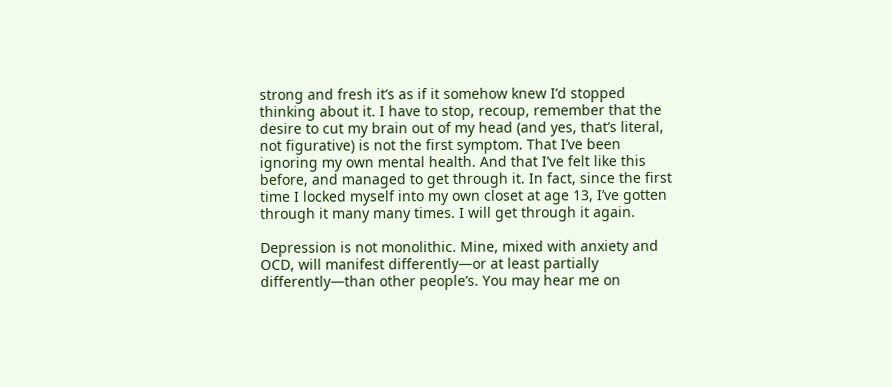strong and fresh it’s as if it somehow knew I’d stopped thinking about it. I have to stop, recoup, remember that the desire to cut my brain out of my head (and yes, that’s literal, not figurative) is not the first symptom. That I’ve been ignoring my own mental health. And that I’ve felt like this before, and managed to get through it. In fact, since the first time I locked myself into my own closet at age 13, I’ve gotten through it many many times. I will get through it again.

Depression is not monolithic. Mine, mixed with anxiety and OCD, will manifest differently—or at least partially differently—than other people’s. You may hear me on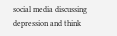social media discussing depression and think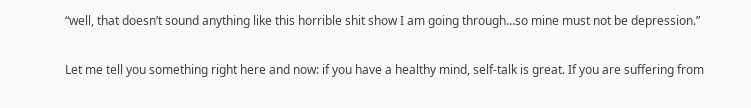“well, that doesn’t sound anything like this horrible shit show I am going through…so mine must not be depression.”

Let me tell you something right here and now: if you have a healthy mind, self-talk is great. If you are suffering from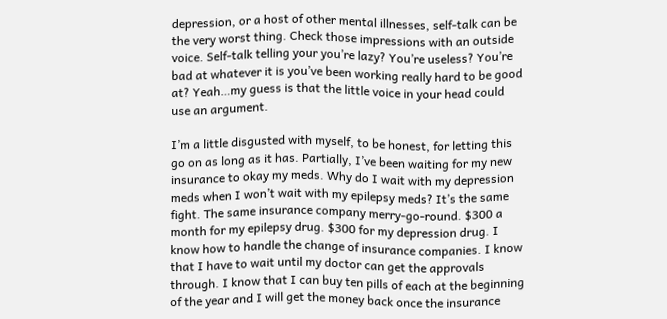depression, or a host of other mental illnesses, self-talk can be the very worst thing. Check those impressions with an outside voice. Self-talk telling your you’re lazy? You’re useless? You’re bad at whatever it is you’ve been working really hard to be good at? Yeah…my guess is that the little voice in your head could use an argument.

I’m a little disgusted with myself, to be honest, for letting this go on as long as it has. Partially, I’ve been waiting for my new insurance to okay my meds. Why do I wait with my depression meds when I won’t wait with my epilepsy meds? It’s the same fight. The same insurance company merry-go-round. $300 a month for my epilepsy drug. $300 for my depression drug. I know how to handle the change of insurance companies. I know that I have to wait until my doctor can get the approvals through. I know that I can buy ten pills of each at the beginning of the year and I will get the money back once the insurance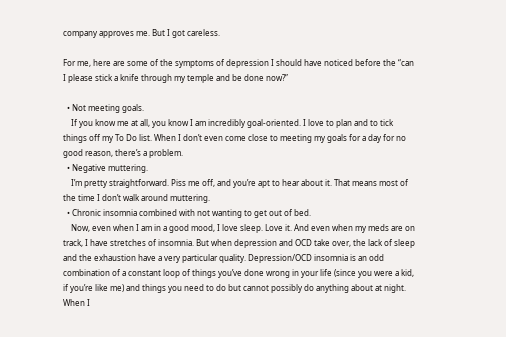company approves me. But I got careless.

For me, here are some of the symptoms of depression I should have noticed before the “can I please stick a knife through my temple and be done now?”

  • Not meeting goals.
    If you know me at all, you know I am incredibly goal-oriented. I love to plan and to tick things off my To Do list. When I don’t even come close to meeting my goals for a day for no good reason, there’s a problem.
  • Negative muttering.
    I’m pretty straightforward. Piss me off, and you’re apt to hear about it. That means most of the time I don’t walk around muttering.
  • Chronic insomnia combined with not wanting to get out of bed.
    Now, even when I am in a good mood, I love sleep. Love it. And even when my meds are on track, I have stretches of insomnia. But when depression and OCD take over, the lack of sleep and the exhaustion have a very particular quality. Depression/OCD insomnia is an odd combination of a constant loop of things you’ve done wrong in your life (since you were a kid, if you’re like me) and things you need to do but cannot possibly do anything about at night. When I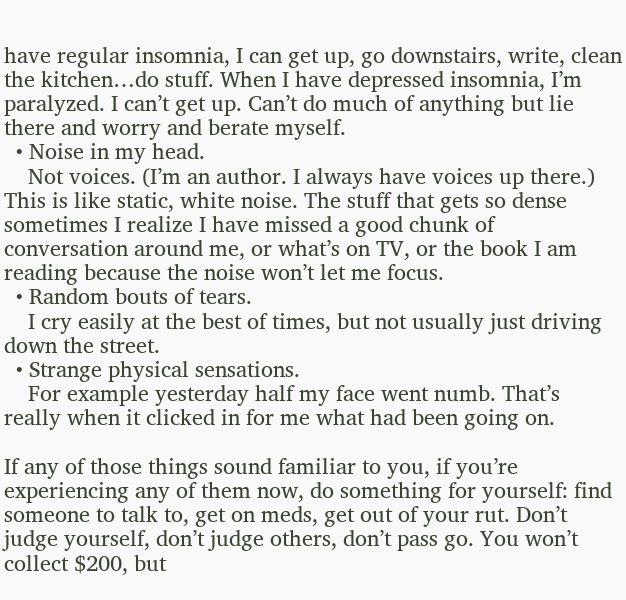have regular insomnia, I can get up, go downstairs, write, clean the kitchen…do stuff. When I have depressed insomnia, I’m paralyzed. I can’t get up. Can’t do much of anything but lie there and worry and berate myself.
  • Noise in my head.
    Not voices. (I’m an author. I always have voices up there.) This is like static, white noise. The stuff that gets so dense sometimes I realize I have missed a good chunk of conversation around me, or what’s on TV, or the book I am reading because the noise won’t let me focus.
  • Random bouts of tears.
    I cry easily at the best of times, but not usually just driving down the street.
  • Strange physical sensations.
    For example yesterday half my face went numb. That’s really when it clicked in for me what had been going on.

If any of those things sound familiar to you, if you’re experiencing any of them now, do something for yourself: find someone to talk to, get on meds, get out of your rut. Don’t judge yourself, don’t judge others, don’t pass go. You won’t collect $200, but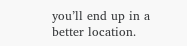you’ll end up in a better location.